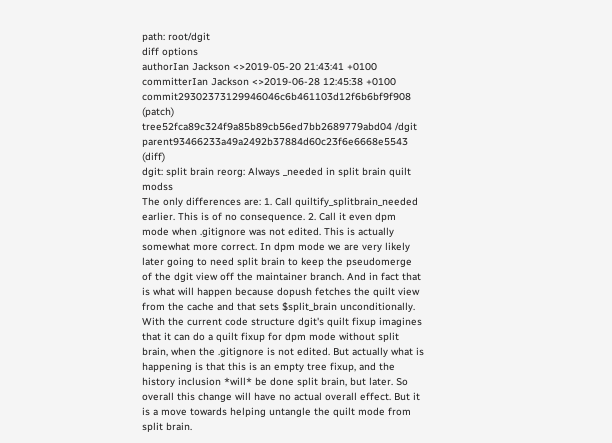path: root/dgit
diff options
authorIan Jackson <>2019-05-20 21:43:41 +0100
committerIan Jackson <>2019-06-28 12:45:38 +0100
commit29302373129946046c6b461103d12f6b6bf9f908 (patch)
tree52fca89c324f9a85b89cb56ed7bb2689779abd04 /dgit
parent93466233a49a2492b37884d60c23f6e6668e5543 (diff)
dgit: split brain reorg: Always _needed in split brain quilt modss
The only differences are: 1. Call quiltify_splitbrain_needed earlier. This is of no consequence. 2. Call it even dpm mode when .gitignore was not edited. This is actually somewhat more correct. In dpm mode we are very likely later going to need split brain to keep the pseudomerge of the dgit view off the maintainer branch. And in fact that is what will happen because dopush fetches the quilt view from the cache and that sets $split_brain unconditionally. With the current code structure dgit's quilt fixup imagines that it can do a quilt fixup for dpm mode without split brain, when the .gitignore is not edited. But actually what is happening is that this is an empty tree fixup, and the history inclusion *will* be done split brain, but later. So overall this change will have no actual overall effect. But it is a move towards helping untangle the quilt mode from split brain.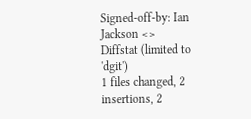Signed-off-by: Ian Jackson <>
Diffstat (limited to 'dgit')
1 files changed, 2 insertions, 2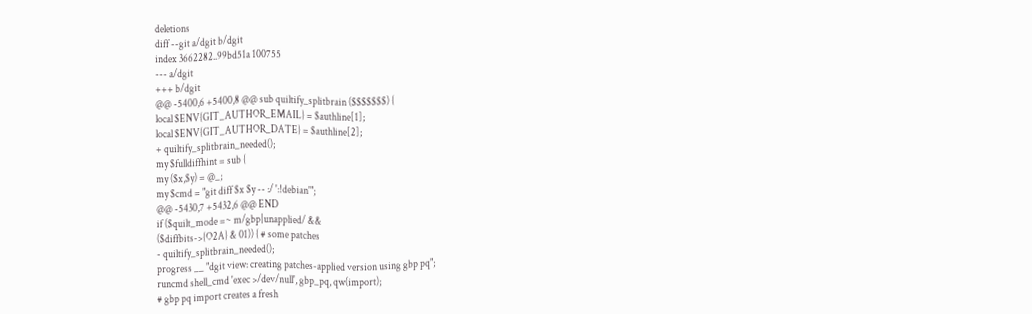deletions
diff --git a/dgit b/dgit
index 3662282..99bd51a 100755
--- a/dgit
+++ b/dgit
@@ -5400,6 +5400,8 @@ sub quiltify_splitbrain ($$$$$$$) {
local $ENV{GIT_AUTHOR_EMAIL} = $authline[1];
local $ENV{GIT_AUTHOR_DATE} = $authline[2];
+ quiltify_splitbrain_needed();
my $fulldiffhint = sub {
my ($x,$y) = @_;
my $cmd = "git diff $x $y -- :/ ':!debian'";
@@ -5430,7 +5432,6 @@ END
if ($quilt_mode =~ m/gbp|unapplied/ &&
($diffbits->{O2A} & 01)) { # some patches
- quiltify_splitbrain_needed();
progress __ "dgit view: creating patches-applied version using gbp pq";
runcmd shell_cmd 'exec >/dev/null', gbp_pq, qw(import);
# gbp pq import creates a fresh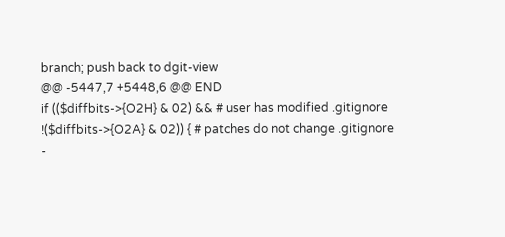branch; push back to dgit-view
@@ -5447,7 +5448,6 @@ END
if (($diffbits->{O2H} & 02) && # user has modified .gitignore
!($diffbits->{O2A} & 02)) { # patches do not change .gitignore
-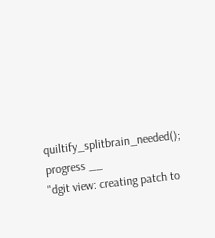quiltify_splitbrain_needed();
progress __
"dgit view: creating patch to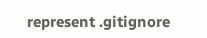represent .gitignore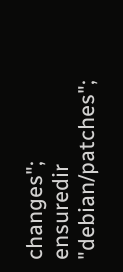changes";
ensuredir "debian/patches";